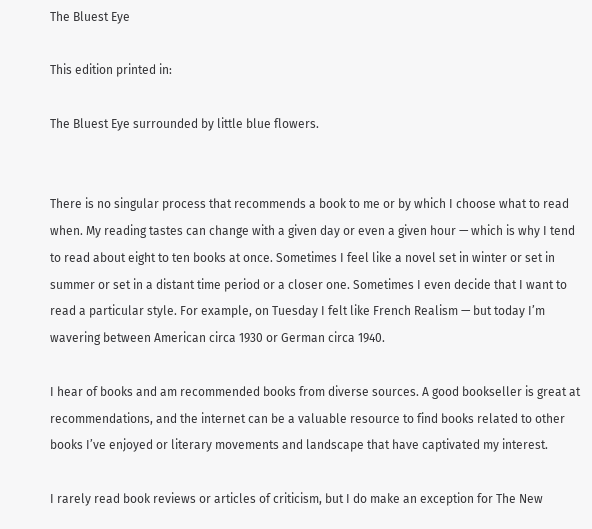The Bluest Eye

This edition printed in:

The Bluest Eye surrounded by little blue flowers.


There is no singular process that recommends a book to me or by which I choose what to read when. My reading tastes can change with a given day or even a given hour — which is why I tend to read about eight to ten books at once. Sometimes I feel like a novel set in winter or set in summer or set in a distant time period or a closer one. Sometimes I even decide that I want to read a particular style. For example, on Tuesday I felt like French Realism — but today I’m wavering between American circa 1930 or German circa 1940.

I hear of books and am recommended books from diverse sources. A good bookseller is great at recommendations, and the internet can be a valuable resource to find books related to other books I’ve enjoyed or literary movements and landscape that have captivated my interest.

I rarely read book reviews or articles of criticism, but I do make an exception for The New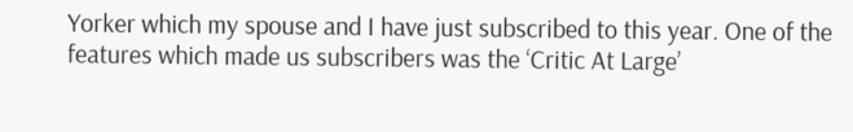Yorker which my spouse and I have just subscribed to this year. One of the features which made us subscribers was the ‘Critic At Large’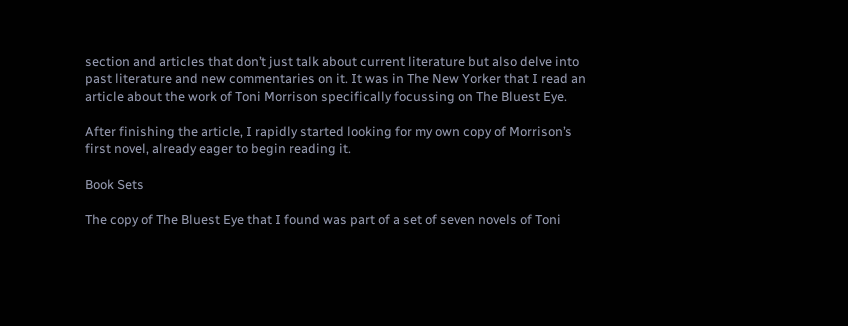section and articles that don’t just talk about current literature but also delve into past literature and new commentaries on it. It was in The New Yorker that I read an article about the work of Toni Morrison specifically focussing on The Bluest Eye.

After finishing the article, I rapidly started looking for my own copy of Morrison’s first novel, already eager to begin reading it.

Book Sets

The copy of The Bluest Eye that I found was part of a set of seven novels of Toni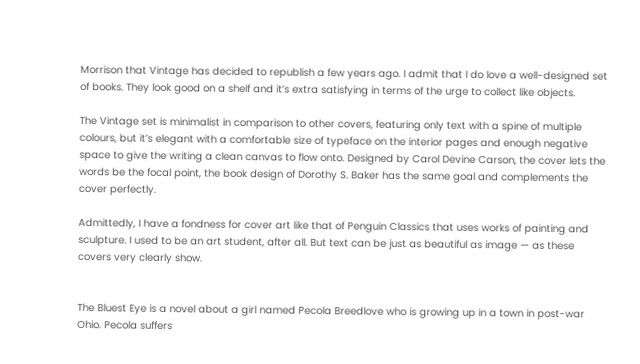Morrison that Vintage has decided to republish a few years ago. I admit that I do love a well-designed set of books. They look good on a shelf and it’s extra satisfying in terms of the urge to collect like objects.

The Vintage set is minimalist in comparison to other covers, featuring only text with a spine of multiple colours, but it’s elegant with a comfortable size of typeface on the interior pages and enough negative space to give the writing a clean canvas to flow onto. Designed by Carol Devine Carson, the cover lets the words be the focal point, the book design of Dorothy S. Baker has the same goal and complements the cover perfectly.

Admittedly, I have a fondness for cover art like that of Penguin Classics that uses works of painting and sculpture. I used to be an art student, after all. But text can be just as beautiful as image — as these covers very clearly show.


The Bluest Eye is a novel about a girl named Pecola Breedlove who is growing up in a town in post-war Ohio. Pecola suffers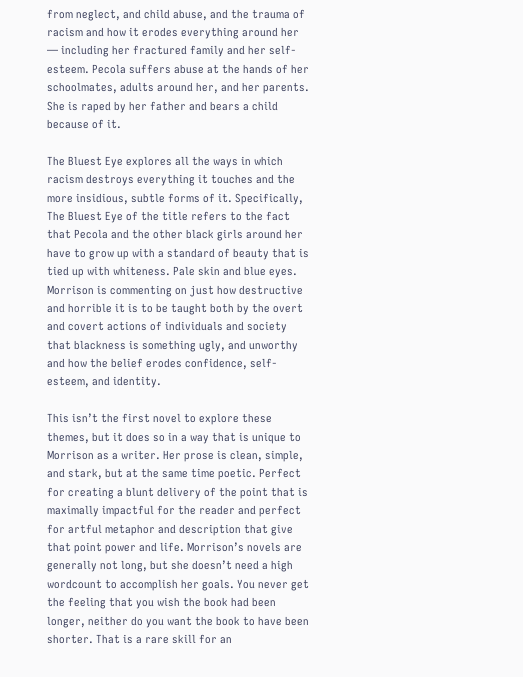from neglect, and child abuse, and the trauma of racism and how it erodes everything around her — including her fractured family and her self-esteem. Pecola suffers abuse at the hands of her schoolmates, adults around her, and her parents. She is raped by her father and bears a child because of it.

The Bluest Eye explores all the ways in which racism destroys everything it touches and the more insidious, subtle forms of it. Specifically, The Bluest Eye of the title refers to the fact that Pecola and the other black girls around her have to grow up with a standard of beauty that is tied up with whiteness. Pale skin and blue eyes. Morrison is commenting on just how destructive and horrible it is to be taught both by the overt and covert actions of individuals and society that blackness is something ugly, and unworthy and how the belief erodes confidence, self-esteem, and identity.

This isn’t the first novel to explore these themes, but it does so in a way that is unique to Morrison as a writer. Her prose is clean, simple, and stark, but at the same time poetic. Perfect for creating a blunt delivery of the point that is maximally impactful for the reader and perfect for artful metaphor and description that give that point power and life. Morrison’s novels are generally not long, but she doesn’t need a high wordcount to accomplish her goals. You never get the feeling that you wish the book had been longer, neither do you want the book to have been shorter. That is a rare skill for an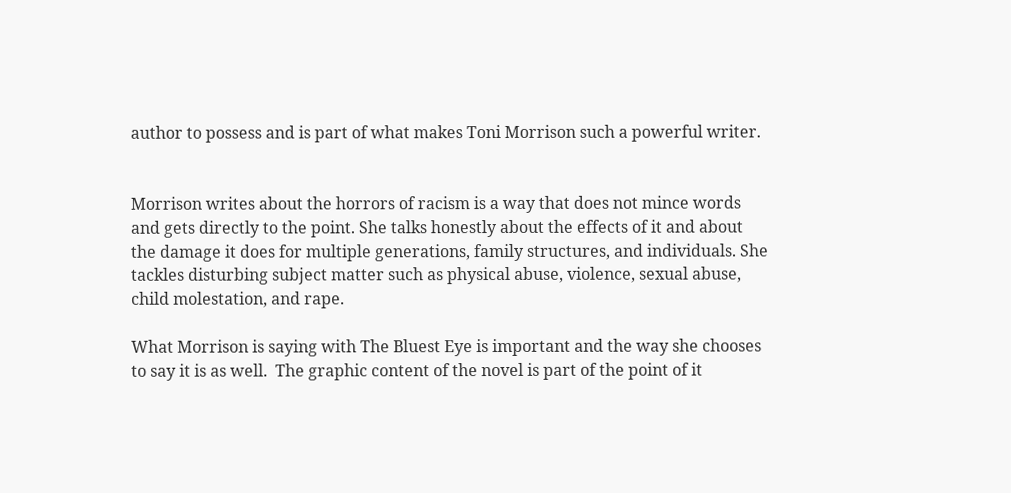author to possess and is part of what makes Toni Morrison such a powerful writer.


Morrison writes about the horrors of racism is a way that does not mince words and gets directly to the point. She talks honestly about the effects of it and about the damage it does for multiple generations, family structures, and individuals. She tackles disturbing subject matter such as physical abuse, violence, sexual abuse, child molestation, and rape.

What Morrison is saying with The Bluest Eye is important and the way she chooses to say it is as well.  The graphic content of the novel is part of the point of it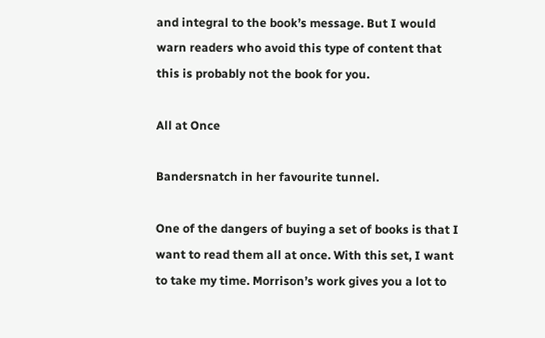and integral to the book’s message. But I would warn readers who avoid this type of content that this is probably not the book for you.

All at Once

Bandersnatch in her favourite tunnel.

One of the dangers of buying a set of books is that I want to read them all at once. With this set, I want to take my time. Morrison’s work gives you a lot to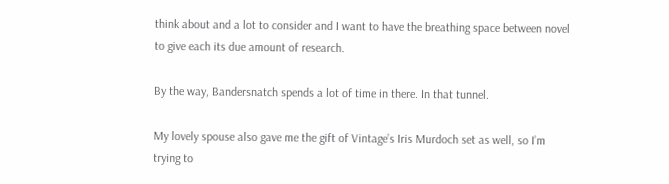think about and a lot to consider and I want to have the breathing space between novel to give each its due amount of research.

By the way, Bandersnatch spends a lot of time in there. In that tunnel.

My lovely spouse also gave me the gift of Vintage’s Iris Murdoch set as well, so I’m trying to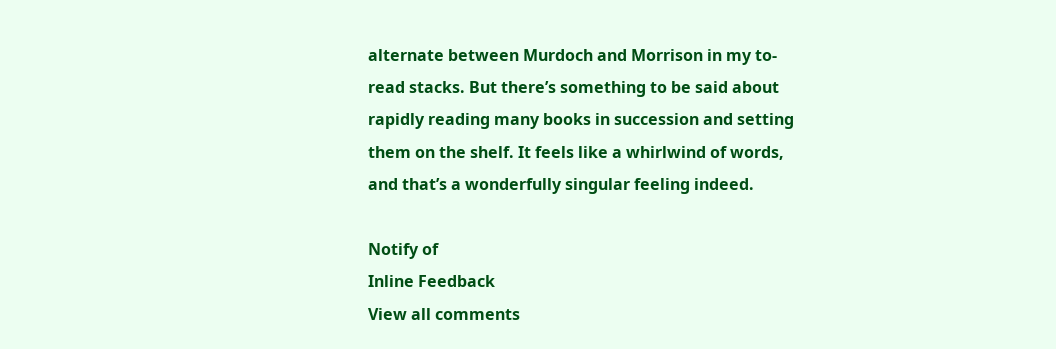alternate between Murdoch and Morrison in my to-read stacks. But there’s something to be said about rapidly reading many books in succession and setting them on the shelf. It feels like a whirlwind of words, and that’s a wonderfully singular feeling indeed.

Notify of
Inline Feedback
View all comments